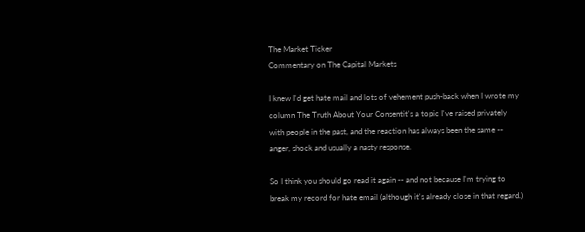The Market Ticker
Commentary on The Capital Markets

I knew I'd get hate mail and lots of vehement push-back when I wrote my column The Truth About Your Consentit's a topic I've raised privately with people in the past, and the reaction has always been the same -- anger, shock and usually a nasty response.

So I think you should go read it again -- and not because I'm trying to break my record for hate email (although it's already close in that regard.)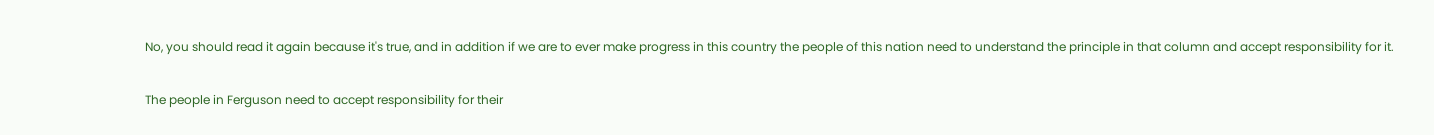No, you should read it again because it's true, and in addition if we are to ever make progress in this country the people of this nation need to understand the principle in that column and accept responsibility for it.

The people in Ferguson need to accept responsibility for their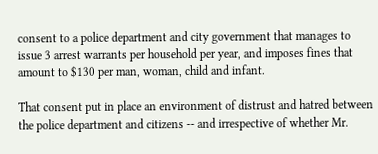consent to a police department and city government that manages to issue 3 arrest warrants per household per year, and imposes fines that amount to $130 per man, woman, child and infant.

That consent put in place an environment of distrust and hatred between the police department and citizens -- and irrespective of whether Mr.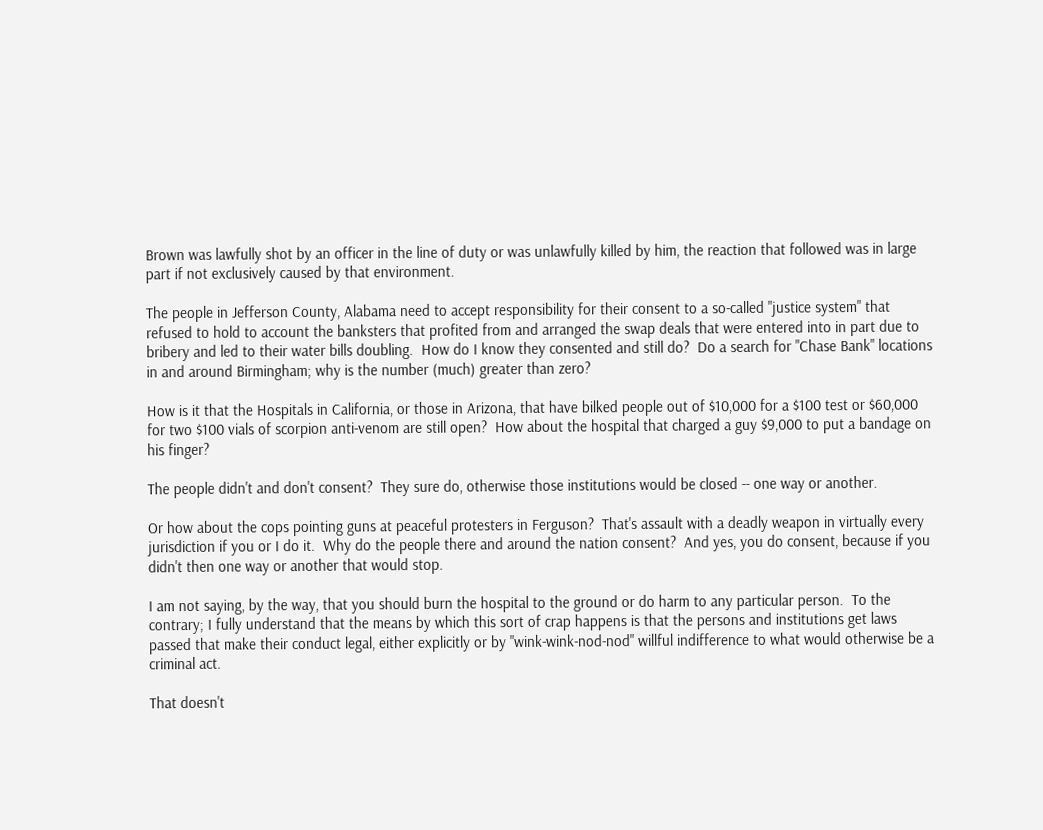Brown was lawfully shot by an officer in the line of duty or was unlawfully killed by him, the reaction that followed was in large part if not exclusively caused by that environment.

The people in Jefferson County, Alabama need to accept responsibility for their consent to a so-called "justice system" that refused to hold to account the banksters that profited from and arranged the swap deals that were entered into in part due to bribery and led to their water bills doubling.  How do I know they consented and still do?  Do a search for "Chase Bank" locations in and around Birmingham; why is the number (much) greater than zero?

How is it that the Hospitals in California, or those in Arizona, that have bilked people out of $10,000 for a $100 test or $60,000 for two $100 vials of scorpion anti-venom are still open?  How about the hospital that charged a guy $9,000 to put a bandage on his finger?

The people didn't and don't consent?  They sure do, otherwise those institutions would be closed -- one way or another.

Or how about the cops pointing guns at peaceful protesters in Ferguson?  That's assault with a deadly weapon in virtually every jurisdiction if you or I do it.  Why do the people there and around the nation consent?  And yes, you do consent, because if you didn't then one way or another that would stop.

I am not saying, by the way, that you should burn the hospital to the ground or do harm to any particular person.  To the contrary; I fully understand that the means by which this sort of crap happens is that the persons and institutions get laws passed that make their conduct legal, either explicitly or by "wink-wink-nod-nod" willful indifference to what would otherwise be a criminal act.

That doesn't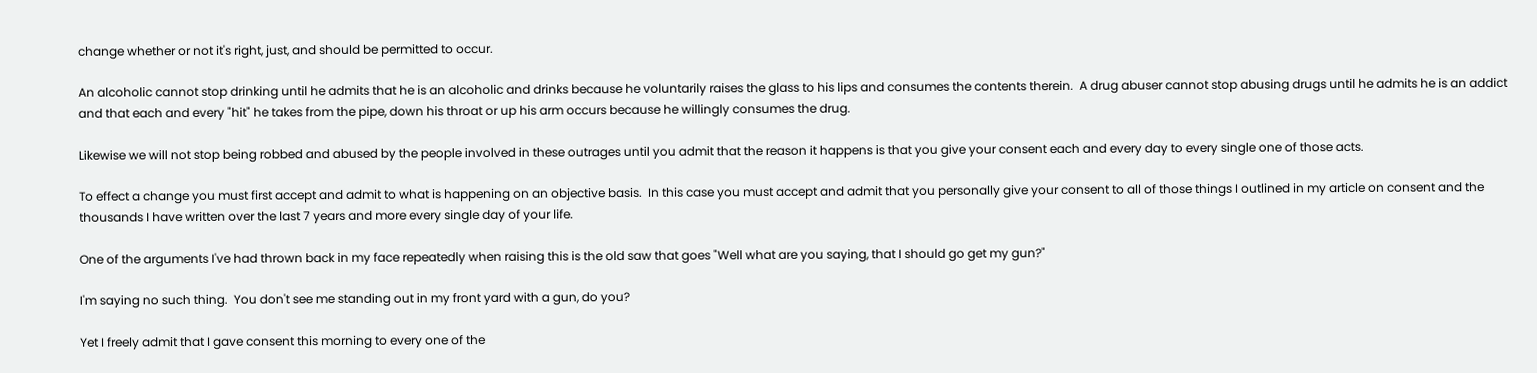change whether or not it's right, just, and should be permitted to occur.

An alcoholic cannot stop drinking until he admits that he is an alcoholic and drinks because he voluntarily raises the glass to his lips and consumes the contents therein.  A drug abuser cannot stop abusing drugs until he admits he is an addict and that each and every "hit" he takes from the pipe, down his throat or up his arm occurs because he willingly consumes the drug.

Likewise we will not stop being robbed and abused by the people involved in these outrages until you admit that the reason it happens is that you give your consent each and every day to every single one of those acts.

To effect a change you must first accept and admit to what is happening on an objective basis.  In this case you must accept and admit that you personally give your consent to all of those things I outlined in my article on consent and the thousands I have written over the last 7 years and more every single day of your life.

One of the arguments I've had thrown back in my face repeatedly when raising this is the old saw that goes "Well what are you saying, that I should go get my gun?"

I'm saying no such thing.  You don't see me standing out in my front yard with a gun, do you?

Yet I freely admit that I gave consent this morning to every one of the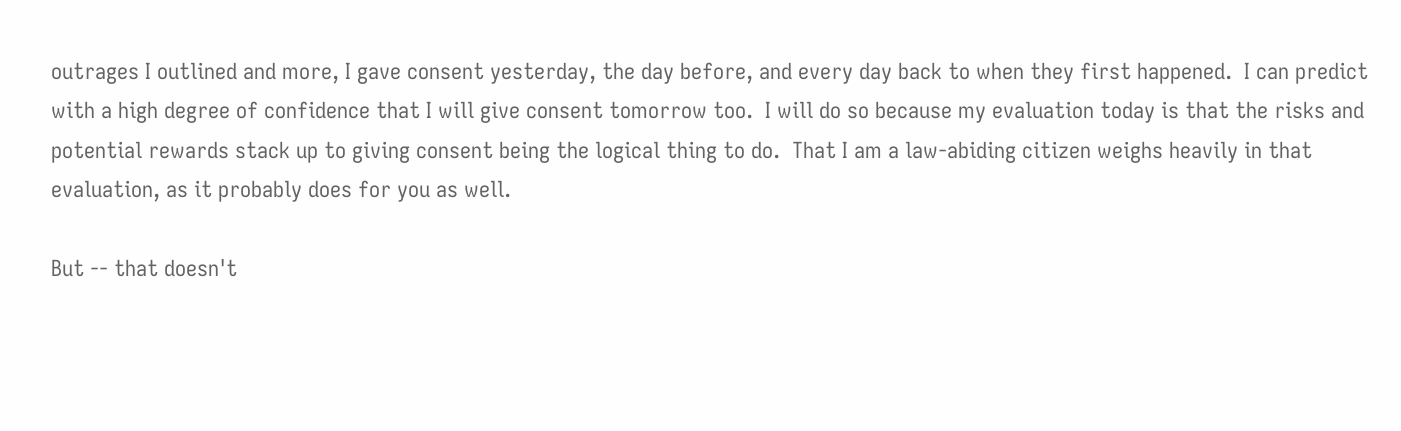outrages I outlined and more, I gave consent yesterday, the day before, and every day back to when they first happened.  I can predict with a high degree of confidence that I will give consent tomorrow too.  I will do so because my evaluation today is that the risks and potential rewards stack up to giving consent being the logical thing to do.  That I am a law-abiding citizen weighs heavily in that evaluation, as it probably does for you as well.

But -- that doesn't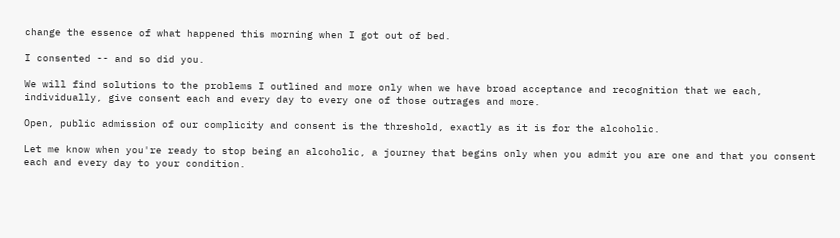change the essence of what happened this morning when I got out of bed.

I consented -- and so did you.

We will find solutions to the problems I outlined and more only when we have broad acceptance and recognition that we each, individually, give consent each and every day to every one of those outrages and more.

Open, public admission of our complicity and consent is the threshold, exactly as it is for the alcoholic.

Let me know when you're ready to stop being an alcoholic, a journey that begins only when you admit you are one and that you consent each and every day to your condition.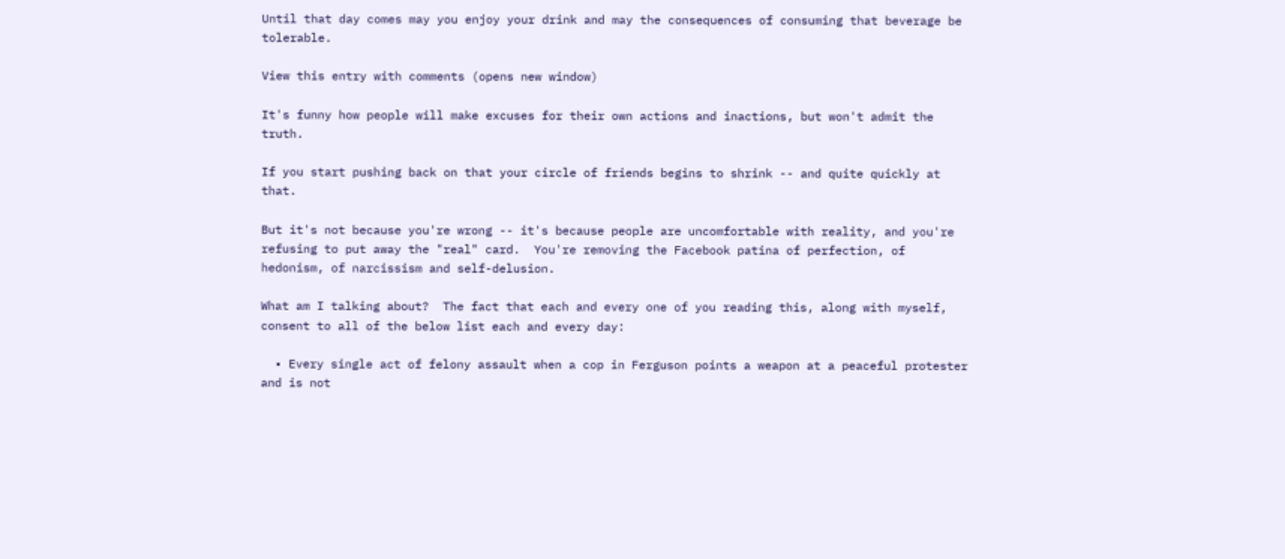Until that day comes may you enjoy your drink and may the consequences of consuming that beverage be tolerable.

View this entry with comments (opens new window)

It's funny how people will make excuses for their own actions and inactions, but won't admit the truth.

If you start pushing back on that your circle of friends begins to shrink -- and quite quickly at that.

But it's not because you're wrong -- it's because people are uncomfortable with reality, and you're refusing to put away the "real" card.  You're removing the Facebook patina of perfection, of hedonism, of narcissism and self-delusion.

What am I talking about?  The fact that each and every one of you reading this, along with myself, consent to all of the below list each and every day:

  • Every single act of felony assault when a cop in Ferguson points a weapon at a peaceful protester and is not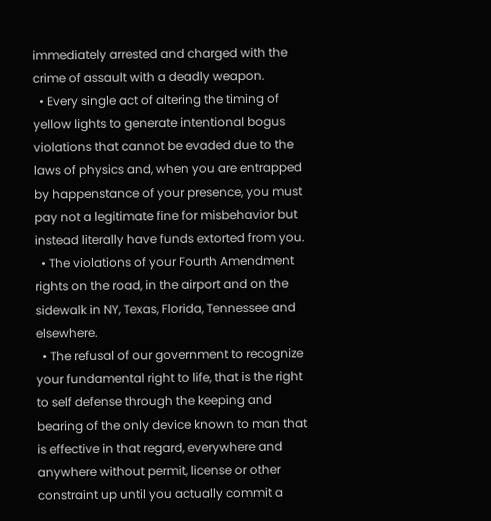immediately arrested and charged with the crime of assault with a deadly weapon.
  • Every single act of altering the timing of yellow lights to generate intentional bogus violations that cannot be evaded due to the laws of physics and, when you are entrapped by happenstance of your presence, you must pay not a legitimate fine for misbehavior but instead literally have funds extorted from you.
  • The violations of your Fourth Amendment rights on the road, in the airport and on the sidewalk in NY, Texas, Florida, Tennessee and elsewhere.
  • The refusal of our government to recognize your fundamental right to life, that is the right to self defense through the keeping and bearing of the only device known to man that is effective in that regard, everywhere and anywhere without permit, license or other constraint up until you actually commit a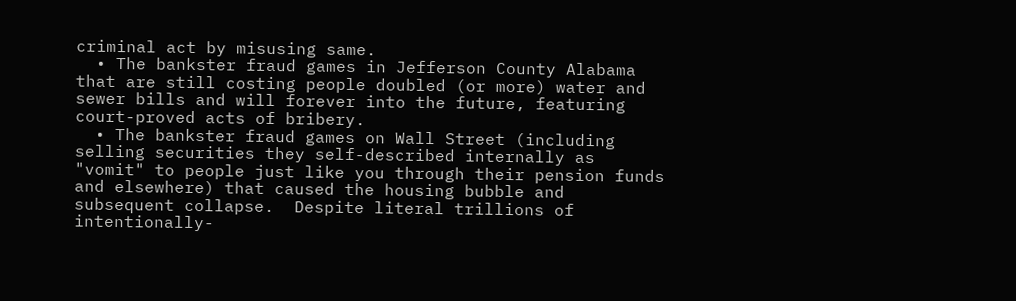criminal act by misusing same.
  • The bankster fraud games in Jefferson County Alabama that are still costing people doubled (or more) water and sewer bills and will forever into the future, featuring court-proved acts of bribery.
  • The bankster fraud games on Wall Street (including selling securities they self-described internally as "vomit" to people just like you through their pension funds and elsewhere) that caused the housing bubble and subsequent collapse.  Despite literal trillions of intentionally-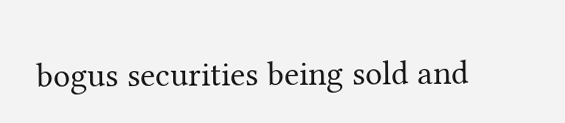bogus securities being sold and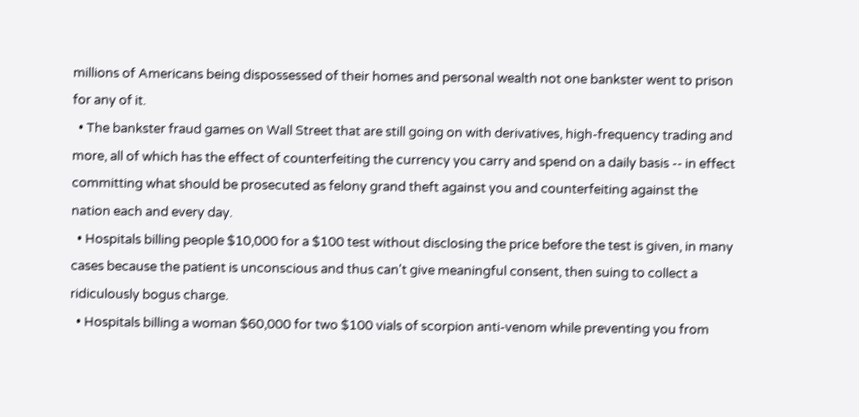millions of Americans being dispossessed of their homes and personal wealth not one bankster went to prison for any of it.
  • The bankster fraud games on Wall Street that are still going on with derivatives, high-frequency trading and more, all of which has the effect of counterfeiting the currency you carry and spend on a daily basis -- in effect committing what should be prosecuted as felony grand theft against you and counterfeiting against the nation each and every day.
  • Hospitals billing people $10,000 for a $100 test without disclosing the price before the test is given, in many cases because the patient is unconscious and thus can't give meaningful consent, then suing to collect a ridiculously bogus charge.
  • Hospitals billing a woman $60,000 for two $100 vials of scorpion anti-venom while preventing you from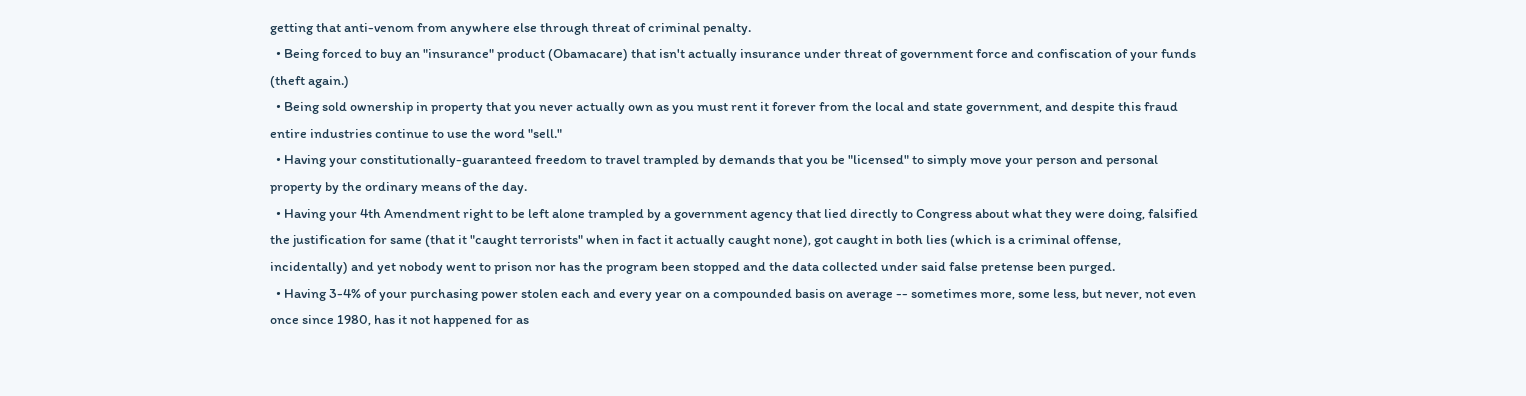getting that anti-venom from anywhere else through threat of criminal penalty.
  • Being forced to buy an "insurance" product (Obamacare) that isn't actually insurance under threat of government force and confiscation of your funds (theft again.)
  • Being sold ownership in property that you never actually own as you must rent it forever from the local and state government, and despite this fraud entire industries continue to use the word "sell."
  • Having your constitutionally-guaranteed freedom to travel trampled by demands that you be "licensed" to simply move your person and personal property by the ordinary means of the day.
  • Having your 4th Amendment right to be left alone trampled by a government agency that lied directly to Congress about what they were doing, falsified the justification for same (that it "caught terrorists" when in fact it actually caught none), got caught in both lies (which is a criminal offense, incidentally) and yet nobody went to prison nor has the program been stopped and the data collected under said false pretense been purged.
  • Having 3-4% of your purchasing power stolen each and every year on a compounded basis on average -- sometimes more, some less, but never, not even once since 1980, has it not happened for as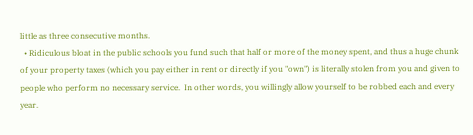little as three consecutive months.
  • Ridiculous bloat in the public schools you fund such that half or more of the money spent, and thus a huge chunk of your property taxes (which you pay either in rent or directly if you "own") is literally stolen from you and given to people who perform no necessary service.  In other words, you willingly allow yourself to be robbed each and every year.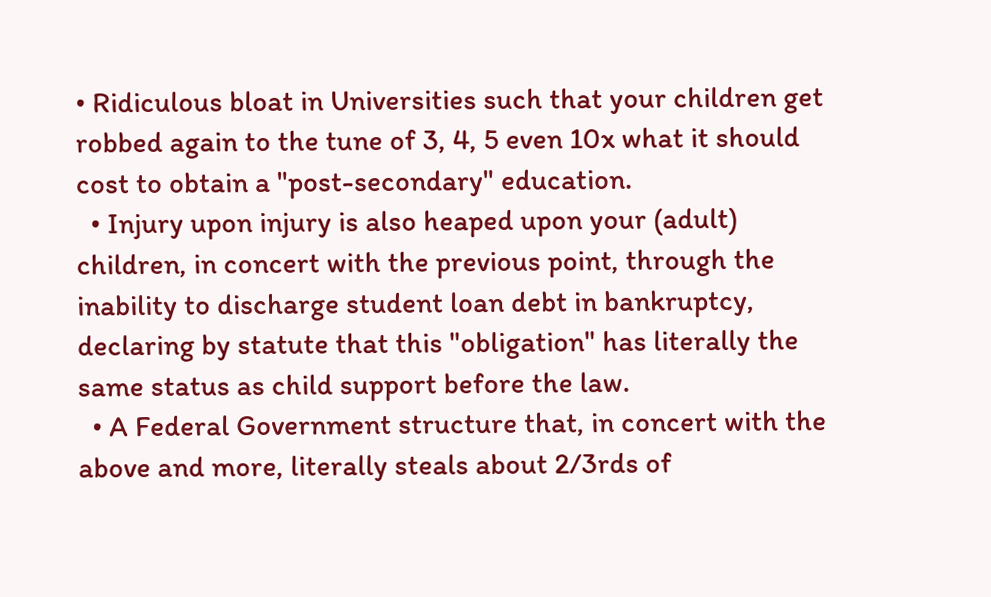• Ridiculous bloat in Universities such that your children get robbed again to the tune of 3, 4, 5 even 10x what it should cost to obtain a "post-secondary" education.
  • Injury upon injury is also heaped upon your (adult) children, in concert with the previous point, through the inability to discharge student loan debt in bankruptcy, declaring by statute that this "obligation" has literally the same status as child support before the law.
  • A Federal Government structure that, in concert with the above and more, literally steals about 2/3rds of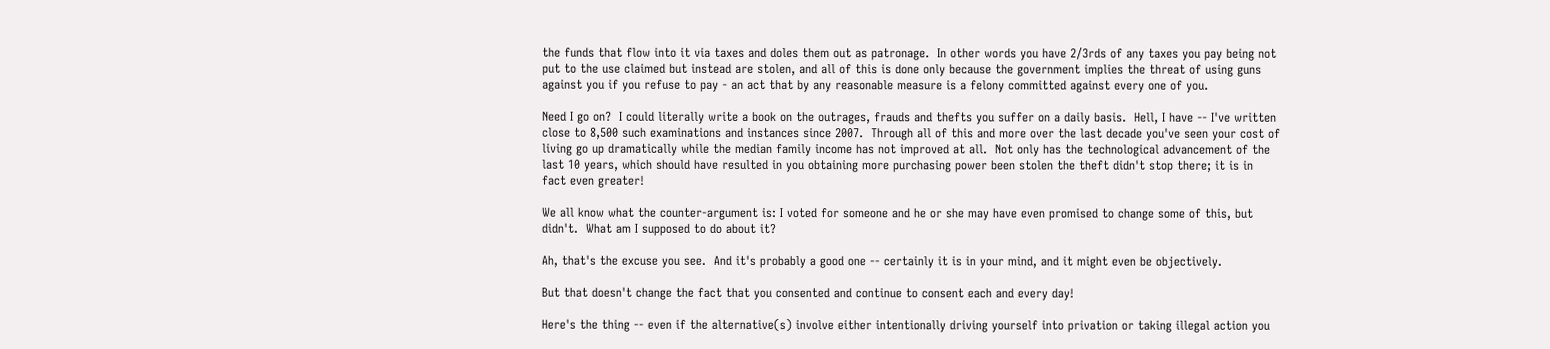the funds that flow into it via taxes and doles them out as patronage.  In other words you have 2/3rds of any taxes you pay being not put to the use claimed but instead are stolen, and all of this is done only because the government implies the threat of using guns against you if you refuse to pay - an act that by any reasonable measure is a felony committed against every one of you.

Need I go on?  I could literally write a book on the outrages, frauds and thefts you suffer on a daily basis.  Hell, I have -- I've written close to 8,500 such examinations and instances since 2007.  Through all of this and more over the last decade you've seen your cost of living go up dramatically while the median family income has not improved at all.  Not only has the technological advancement of the last 10 years, which should have resulted in you obtaining more purchasing power been stolen the theft didn't stop there; it is in fact even greater!

We all know what the counter-argument is: I voted for someone and he or she may have even promised to change some of this, but didn't.  What am I supposed to do about it?

Ah, that's the excuse you see.  And it's probably a good one -- certainly it is in your mind, and it might even be objectively.

But that doesn't change the fact that you consented and continue to consent each and every day!

Here's the thing -- even if the alternative(s) involve either intentionally driving yourself into privation or taking illegal action you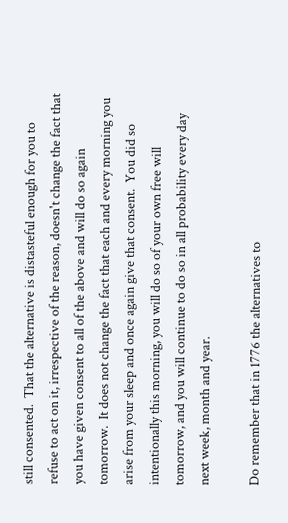still consented.  That the alternative is distasteful enough for you to refuse to act on it, irrespective of the reason, doesn't change the fact that you have given consent to all of the above and will do so again tomorrow.  It does not change the fact that each and every morning you arise from your sleep and once again give that consent.  You did so intentionally this morning, you will do so of your own free will tomorrow, and you will continue to do so in all probability every day next week, month and year.

Do remember that in 1776 the alternatives to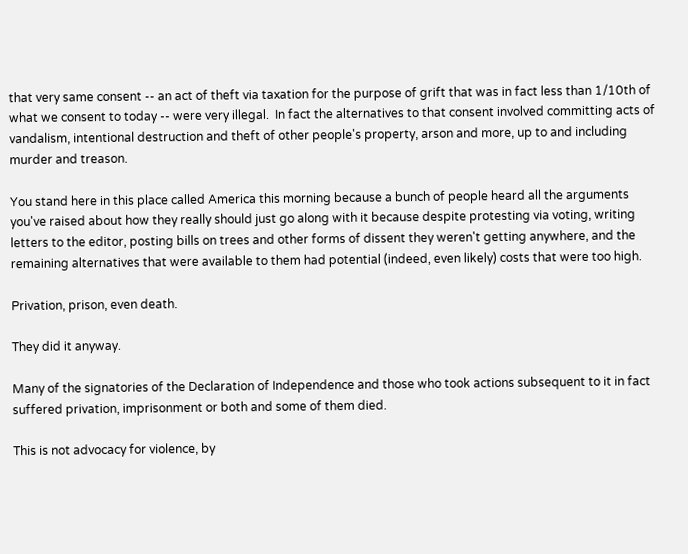that very same consent -- an act of theft via taxation for the purpose of grift that was in fact less than 1/10th of what we consent to today -- were very illegal.  In fact the alternatives to that consent involved committing acts of vandalism, intentional destruction and theft of other people's property, arson and more, up to and including murder and treason.

You stand here in this place called America this morning because a bunch of people heard all the arguments you've raised about how they really should just go along with it because despite protesting via voting, writing letters to the editor, posting bills on trees and other forms of dissent they weren't getting anywhere, and the remaining alternatives that were available to them had potential (indeed, even likely) costs that were too high.

Privation, prison, even death.

They did it anyway.

Many of the signatories of the Declaration of Independence and those who took actions subsequent to it in fact suffered privation, imprisonment or both and some of them died.

This is not advocacy for violence, by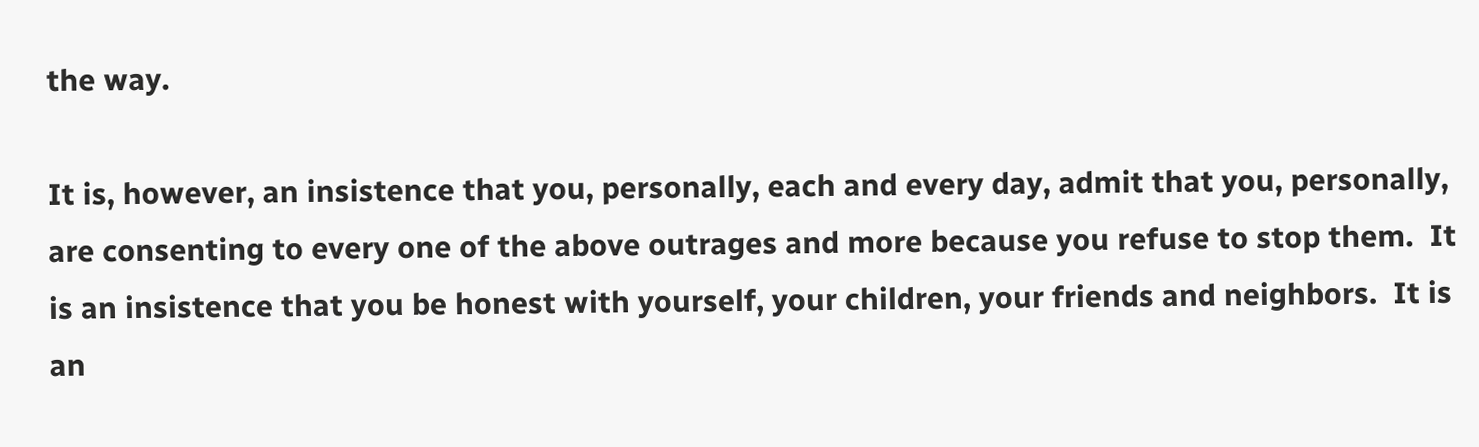the way.

It is, however, an insistence that you, personally, each and every day, admit that you, personally, are consenting to every one of the above outrages and more because you refuse to stop them.  It is an insistence that you be honest with yourself, your children, your friends and neighbors.  It is an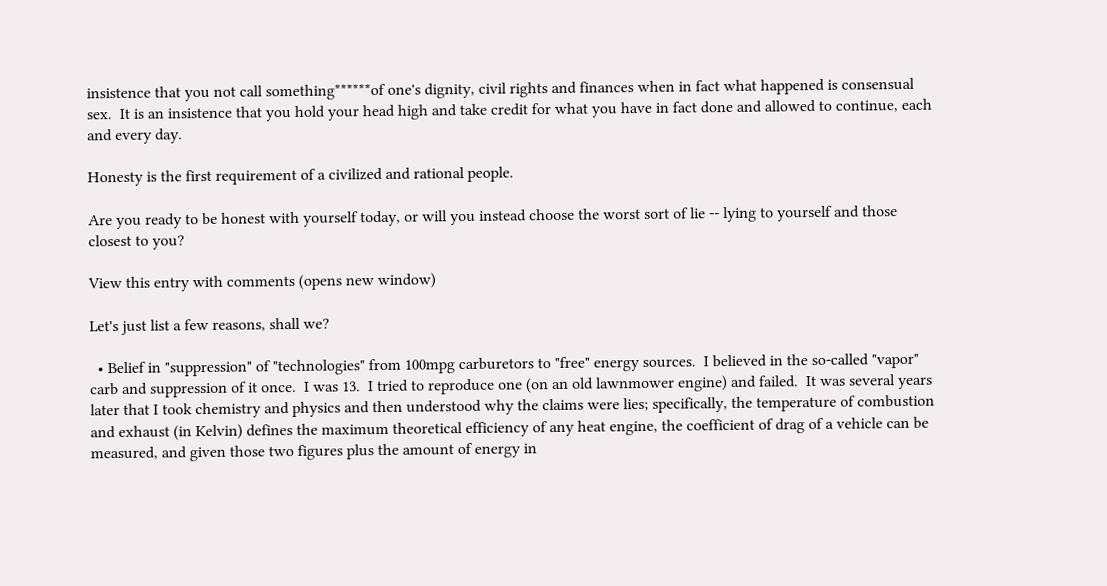insistence that you not call something******of one's dignity, civil rights and finances when in fact what happened is consensual sex.  It is an insistence that you hold your head high and take credit for what you have in fact done and allowed to continue, each and every day.

Honesty is the first requirement of a civilized and rational people.

Are you ready to be honest with yourself today, or will you instead choose the worst sort of lie -- lying to yourself and those closest to you?

View this entry with comments (opens new window)

Let's just list a few reasons, shall we?

  • Belief in "suppression" of "technologies" from 100mpg carburetors to "free" energy sources.  I believed in the so-called "vapor" carb and suppression of it once.  I was 13.  I tried to reproduce one (on an old lawnmower engine) and failed.  It was several years later that I took chemistry and physics and then understood why the claims were lies; specifically, the temperature of combustion and exhaust (in Kelvin) defines the maximum theoretical efficiency of any heat engine, the coefficient of drag of a vehicle can be measured, and given those two figures plus the amount of energy in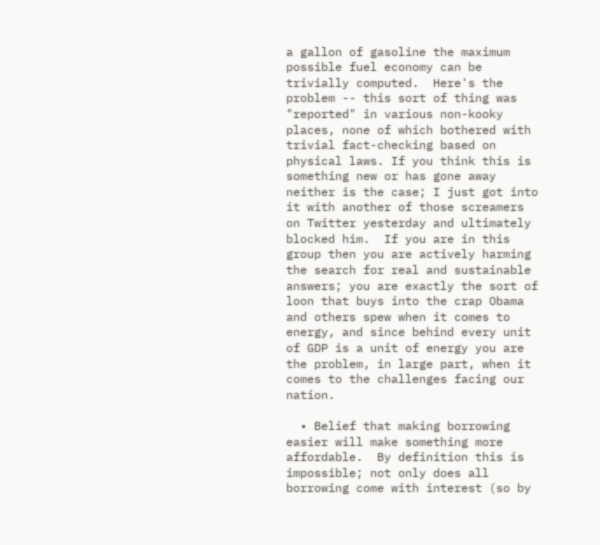a gallon of gasoline the maximum possible fuel economy can be trivially computed.  Here's the problem -- this sort of thing was "reported" in various non-kooky places, none of which bothered with trivial fact-checking based on physical laws. If you think this is something new or has gone away neither is the case; I just got into it with another of those screamers on Twitter yesterday and ultimately blocked him.  If you are in this group then you are actively harming the search for real and sustainable answers; you are exactly the sort of loon that buys into the crap Obama and others spew when it comes to energy, and since behind every unit of GDP is a unit of energy you are the problem, in large part, when it comes to the challenges facing our nation.

  • Belief that making borrowing easier will make something more affordable.  By definition this is impossible; not only does all borrowing come with interest (so by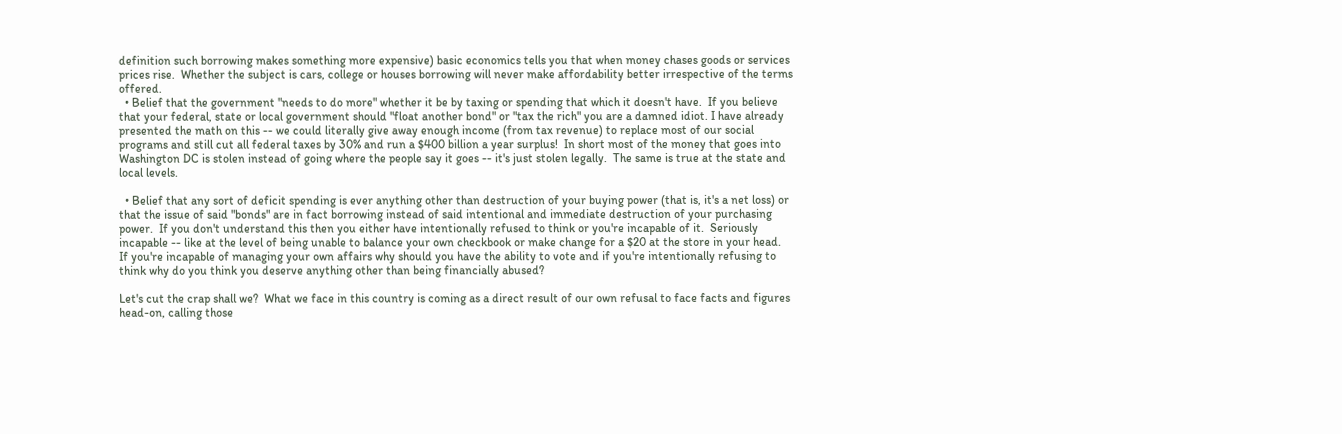definition such borrowing makes something more expensive) basic economics tells you that when money chases goods or services prices rise.  Whether the subject is cars, college or houses borrowing will never make affordability better irrespective of the terms offered.
  • Belief that the government "needs to do more" whether it be by taxing or spending that which it doesn't have.  If you believe that your federal, state or local government should "float another bond" or "tax the rich" you are a damned idiot. I have already presented the math on this -- we could literally give away enough income (from tax revenue) to replace most of our social programs and still cut all federal taxes by 30% and run a $400 billion a year surplus!  In short most of the money that goes into Washington DC is stolen instead of going where the people say it goes -- it's just stolen legally.  The same is true at the state and local levels.

  • Belief that any sort of deficit spending is ever anything other than destruction of your buying power (that is, it's a net loss) or that the issue of said "bonds" are in fact borrowing instead of said intentional and immediate destruction of your purchasing power.  If you don't understand this then you either have intentionally refused to think or you're incapable of it.  Seriously incapable -- like at the level of being unable to balance your own checkbook or make change for a $20 at the store in your head.  If you're incapable of managing your own affairs why should you have the ability to vote and if you're intentionally refusing to think why do you think you deserve anything other than being financially abused?

Let's cut the crap shall we?  What we face in this country is coming as a direct result of our own refusal to face facts and figures head-on, calling those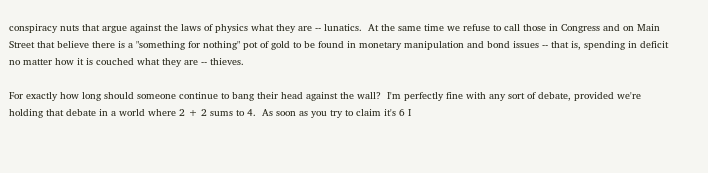conspiracy nuts that argue against the laws of physics what they are -- lunatics.  At the same time we refuse to call those in Congress and on Main Street that believe there is a "something for nothing" pot of gold to be found in monetary manipulation and bond issues -- that is, spending in deficit no matter how it is couched what they are -- thieves.

For exactly how long should someone continue to bang their head against the wall?  I'm perfectly fine with any sort of debate, provided we're holding that debate in a world where 2 + 2 sums to 4.  As soon as you try to claim it's 6 I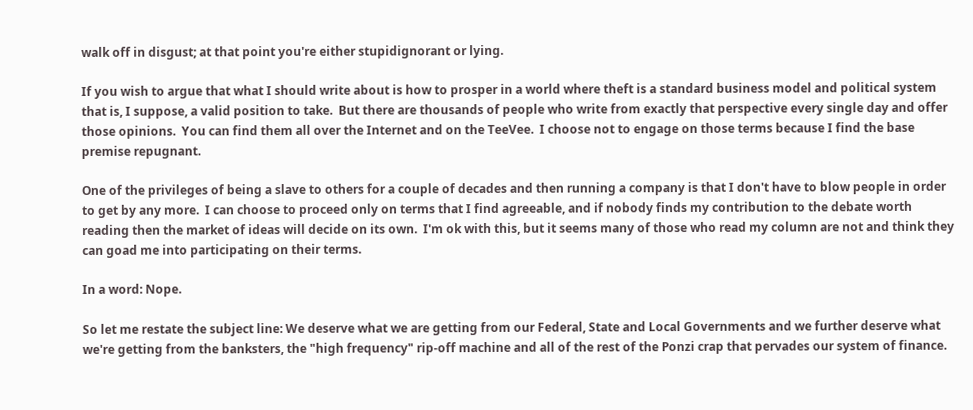walk off in disgust; at that point you're either stupidignorant or lying.

If you wish to argue that what I should write about is how to prosper in a world where theft is a standard business model and political system that is, I suppose, a valid position to take.  But there are thousands of people who write from exactly that perspective every single day and offer those opinions.  You can find them all over the Internet and on the TeeVee.  I choose not to engage on those terms because I find the base premise repugnant.

One of the privileges of being a slave to others for a couple of decades and then running a company is that I don't have to blow people in order to get by any more.  I can choose to proceed only on terms that I find agreeable, and if nobody finds my contribution to the debate worth reading then the market of ideas will decide on its own.  I'm ok with this, but it seems many of those who read my column are not and think they can goad me into participating on their terms.

In a word: Nope.

So let me restate the subject line: We deserve what we are getting from our Federal, State and Local Governments and we further deserve what we're getting from the banksters, the "high frequency" rip-off machine and all of the rest of the Ponzi crap that pervades our system of finance.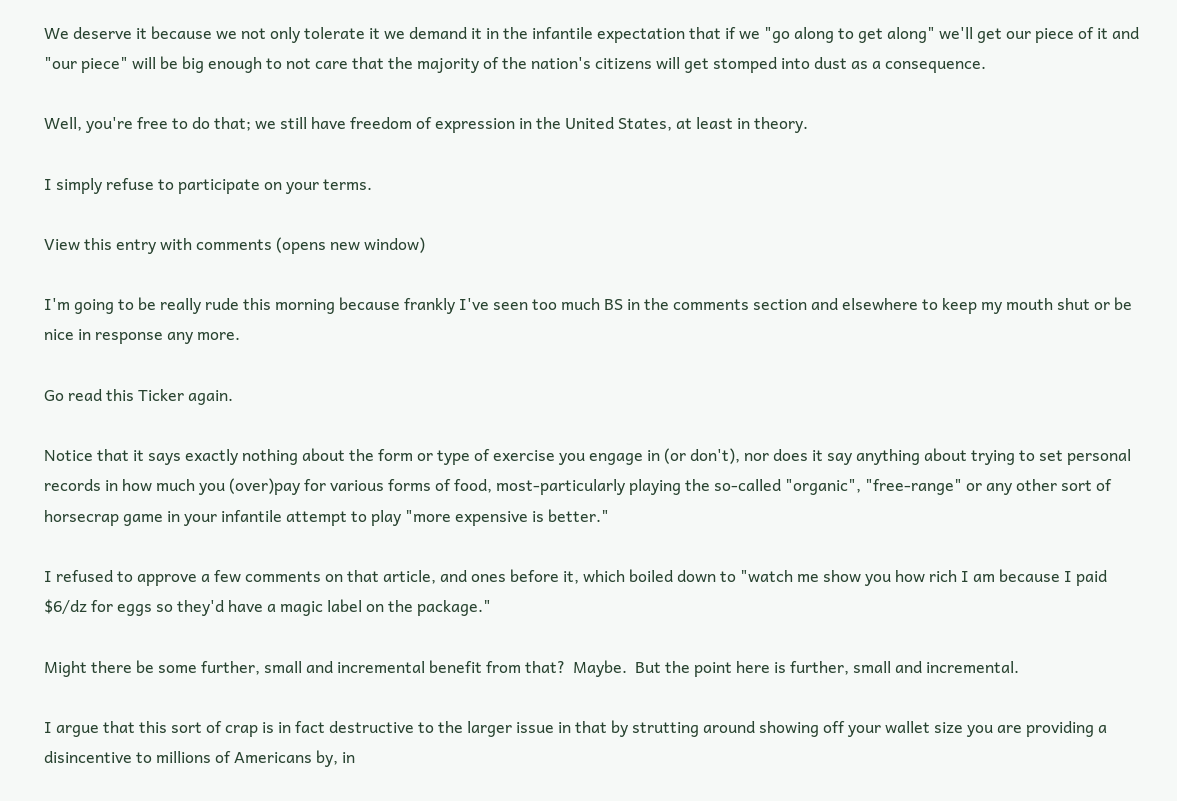We deserve it because we not only tolerate it we demand it in the infantile expectation that if we "go along to get along" we'll get our piece of it and "our piece" will be big enough to not care that the majority of the nation's citizens will get stomped into dust as a consequence.

Well, you're free to do that; we still have freedom of expression in the United States, at least in theory.

I simply refuse to participate on your terms.

View this entry with comments (opens new window)

I'm going to be really rude this morning because frankly I've seen too much BS in the comments section and elsewhere to keep my mouth shut or be nice in response any more.

Go read this Ticker again.

Notice that it says exactly nothing about the form or type of exercise you engage in (or don't), nor does it say anything about trying to set personal records in how much you (over)pay for various forms of food, most-particularly playing the so-called "organic", "free-range" or any other sort of horsecrap game in your infantile attempt to play "more expensive is better."

I refused to approve a few comments on that article, and ones before it, which boiled down to "watch me show you how rich I am because I paid $6/dz for eggs so they'd have a magic label on the package."

Might there be some further, small and incremental benefit from that?  Maybe.  But the point here is further, small and incremental.

I argue that this sort of crap is in fact destructive to the larger issue in that by strutting around showing off your wallet size you are providing a disincentive to millions of Americans by, in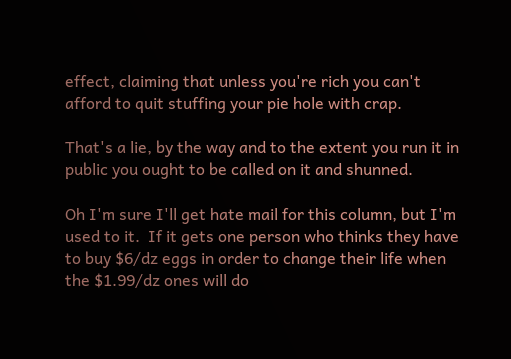effect, claiming that unless you're rich you can't afford to quit stuffing your pie hole with crap.

That's a lie, by the way and to the extent you run it in public you ought to be called on it and shunned.

Oh I'm sure I'll get hate mail for this column, but I'm used to it.  If it gets one person who thinks they have to buy $6/dz eggs in order to change their life when the $1.99/dz ones will do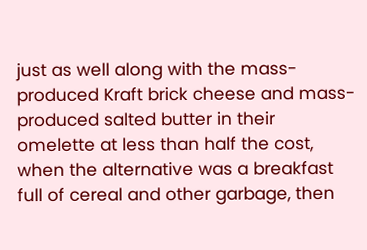just as well along with the mass-produced Kraft brick cheese and mass-produced salted butter in their omelette at less than half the cost, when the alternative was a breakfast full of cereal and other garbage, then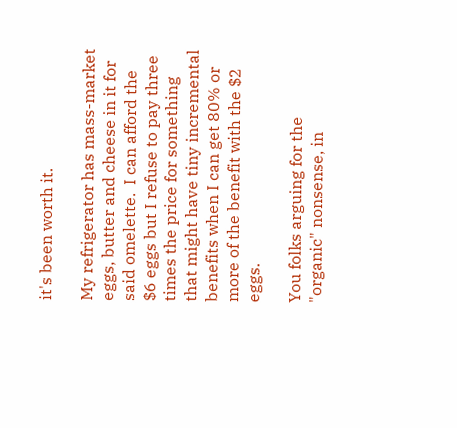it's been worth it.

My refrigerator has mass-market eggs, butter and cheese in it for said omelette.  I can afford the $6 eggs but I refuse to pay three times the price for something that might have tiny incremental benefits when I can get 80% or more of the benefit with the $2 eggs.

You folks arguing for the "organic" nonsense, in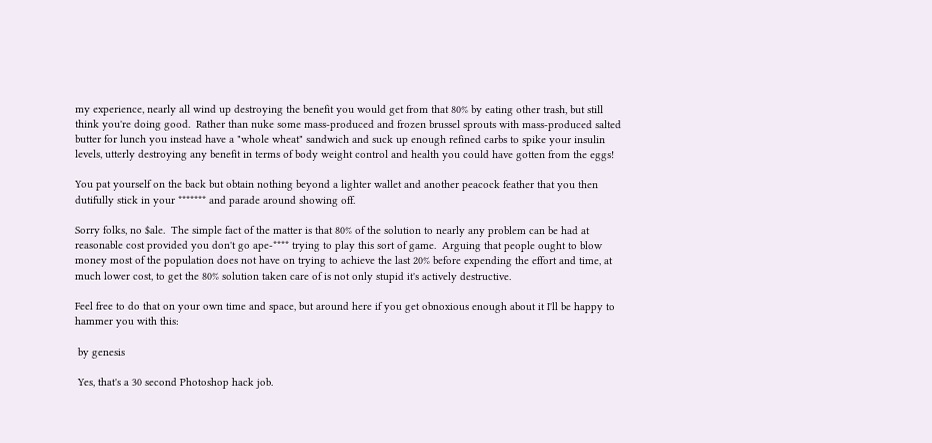my experience, nearly all wind up destroying the benefit you would get from that 80% by eating other trash, but still think you're doing good.  Rather than nuke some mass-produced and frozen brussel sprouts with mass-produced salted butter for lunch you instead have a "whole wheat" sandwich and suck up enough refined carbs to spike your insulin levels, utterly destroying any benefit in terms of body weight control and health you could have gotten from the eggs!

You pat yourself on the back but obtain nothing beyond a lighter wallet and another peacock feather that you then dutifully stick in your ******* and parade around showing off.

Sorry folks, no $ale.  The simple fact of the matter is that 80% of the solution to nearly any problem can be had at reasonable cost provided you don't go ape-**** trying to play this sort of game.  Arguing that people ought to blow money most of the population does not have on trying to achieve the last 20% before expending the effort and time, at much lower cost, to get the 80% solution taken care of is not only stupid it's actively destructive.

Feel free to do that on your own time and space, but around here if you get obnoxious enough about it I'll be happy to hammer you with this:

 by genesis

 Yes, that's a 30 second Photoshop hack job.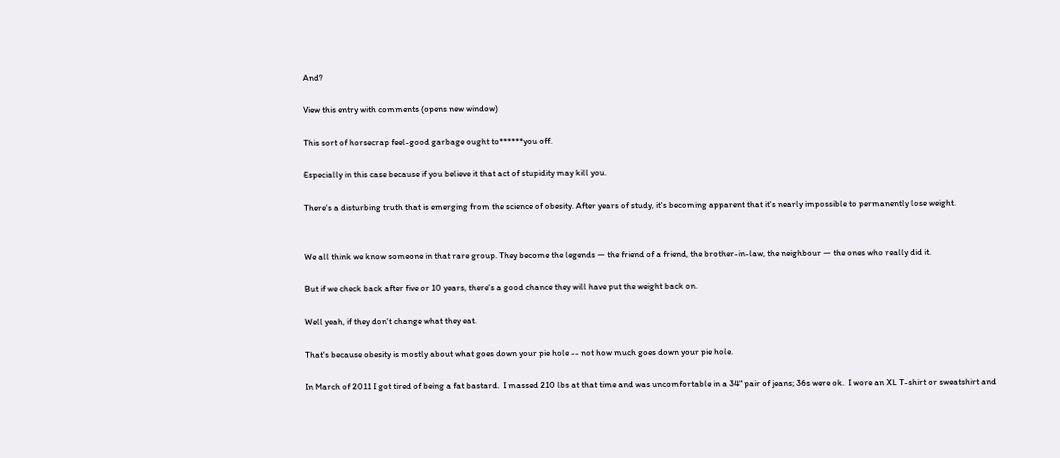And?

View this entry with comments (opens new window)

This sort of horsecrap feel-good garbage ought to******you off.

Especially in this case because if you believe it that act of stupidity may kill you.

There's a disturbing truth that is emerging from the science of obesity. After years of study, it's becoming apparent that it's nearly impossible to permanently lose weight.


We all think we know someone in that rare group. They become the legends — the friend of a friend, the brother-in-law, the neighbour — the ones who really did it.

But if we check back after five or 10 years, there's a good chance they will have put the weight back on.

Well yeah, if they don't change what they eat.

That's because obesity is mostly about what goes down your pie hole -- not how much goes down your pie hole.

In March of 2011 I got tired of being a fat bastard.  I massed 210 lbs at that time and was uncomfortable in a 34" pair of jeans; 36s were ok.  I wore an XL T-shirt or sweatshirt and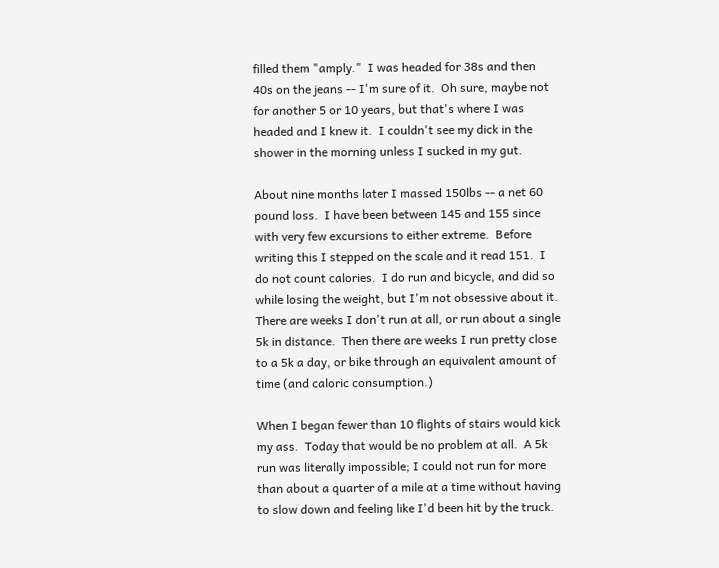filled them "amply."  I was headed for 38s and then 40s on the jeans -- I'm sure of it.  Oh sure, maybe not for another 5 or 10 years, but that's where I was headed and I knew it.  I couldn't see my dick in the shower in the morning unless I sucked in my gut.

About nine months later I massed 150lbs -- a net 60 pound loss.  I have been between 145 and 155 since with very few excursions to either extreme.  Before writing this I stepped on the scale and it read 151.  I do not count calories.  I do run and bicycle, and did so while losing the weight, but I'm not obsessive about it.  There are weeks I don't run at all, or run about a single 5k in distance.  Then there are weeks I run pretty close to a 5k a day, or bike through an equivalent amount of time (and caloric consumption.)

When I began fewer than 10 flights of stairs would kick my ass.  Today that would be no problem at all.  A 5k run was literally impossible; I could not run for more than about a quarter of a mile at a time without having to slow down and feeling like I'd been hit by the truck.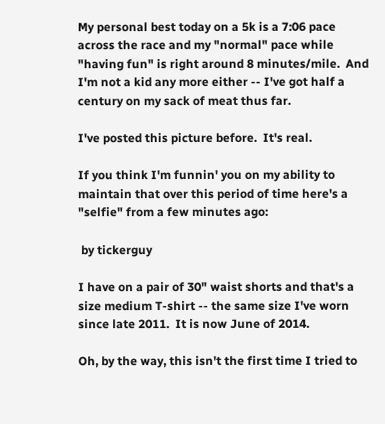My personal best today on a 5k is a 7:06 pace across the race and my "normal" pace while "having fun" is right around 8 minutes/mile.  And I'm not a kid any more either -- I've got half a century on my sack of meat thus far.

I've posted this picture before.  It's real.

If you think I'm funnin' you on my ability to maintain that over this period of time here's a "selfie" from a few minutes ago:

 by tickerguy

I have on a pair of 30" waist shorts and that's a size medium T-shirt -- the same size I've worn since late 2011.  It is now June of 2014.

Oh, by the way, this isn't the first time I tried to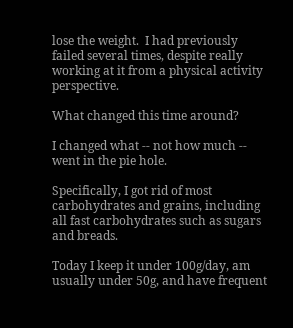lose the weight.  I had previously failed several times, despite really working at it from a physical activity perspective.

What changed this time around?

I changed what -- not how much -- went in the pie hole.

Specifically, I got rid of most carbohydrates and grains, including all fast carbohydrates such as sugars and breads.

Today I keep it under 100g/day, am usually under 50g, and have frequent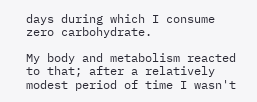days during which I consume zero carbohydrate.

My body and metabolism reacted to that; after a relatively modest period of time I wasn't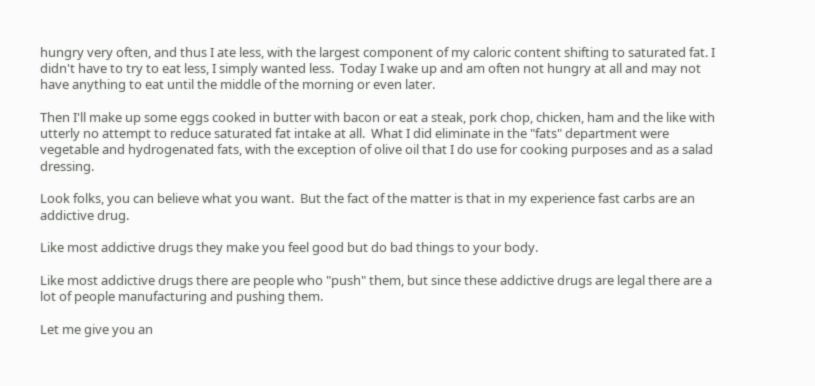hungry very often, and thus I ate less, with the largest component of my caloric content shifting to saturated fat. I didn't have to try to eat less, I simply wanted less.  Today I wake up and am often not hungry at all and may not have anything to eat until the middle of the morning or even later.

Then I'll make up some eggs cooked in butter with bacon or eat a steak, pork chop, chicken, ham and the like with utterly no attempt to reduce saturated fat intake at all.  What I did eliminate in the "fats" department were vegetable and hydrogenated fats, with the exception of olive oil that I do use for cooking purposes and as a salad dressing.

Look folks, you can believe what you want.  But the fact of the matter is that in my experience fast carbs are an addictive drug.

Like most addictive drugs they make you feel good but do bad things to your body.

Like most addictive drugs there are people who "push" them, but since these addictive drugs are legal there are a lot of people manufacturing and pushing them.

Let me give you an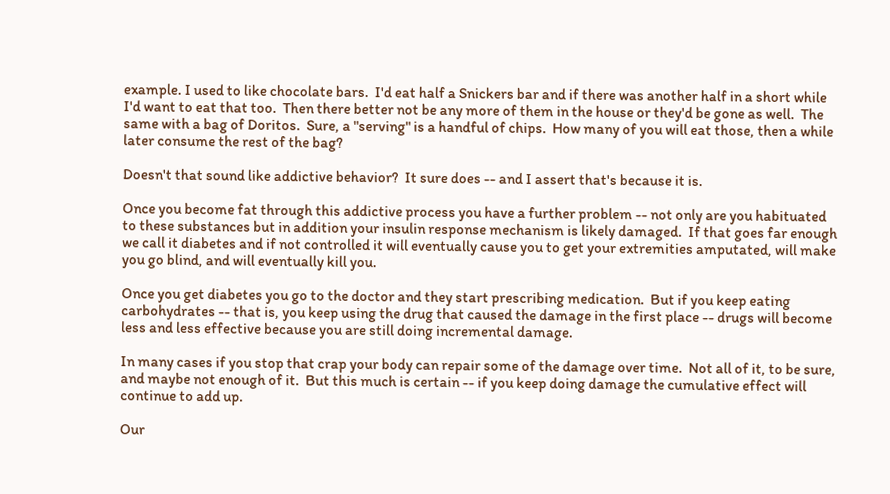example. I used to like chocolate bars.  I'd eat half a Snickers bar and if there was another half in a short while I'd want to eat that too.  Then there better not be any more of them in the house or they'd be gone as well.  The same with a bag of Doritos.  Sure, a "serving" is a handful of chips.  How many of you will eat those, then a while later consume the rest of the bag?

Doesn't that sound like addictive behavior?  It sure does -- and I assert that's because it is.

Once you become fat through this addictive process you have a further problem -- not only are you habituated to these substances but in addition your insulin response mechanism is likely damaged.  If that goes far enough we call it diabetes and if not controlled it will eventually cause you to get your extremities amputated, will make you go blind, and will eventually kill you.

Once you get diabetes you go to the doctor and they start prescribing medication.  But if you keep eating carbohydrates -- that is, you keep using the drug that caused the damage in the first place -- drugs will become less and less effective because you are still doing incremental damage.

In many cases if you stop that crap your body can repair some of the damage over time.  Not all of it, to be sure, and maybe not enough of it.  But this much is certain -- if you keep doing damage the cumulative effect will continue to add up.

Our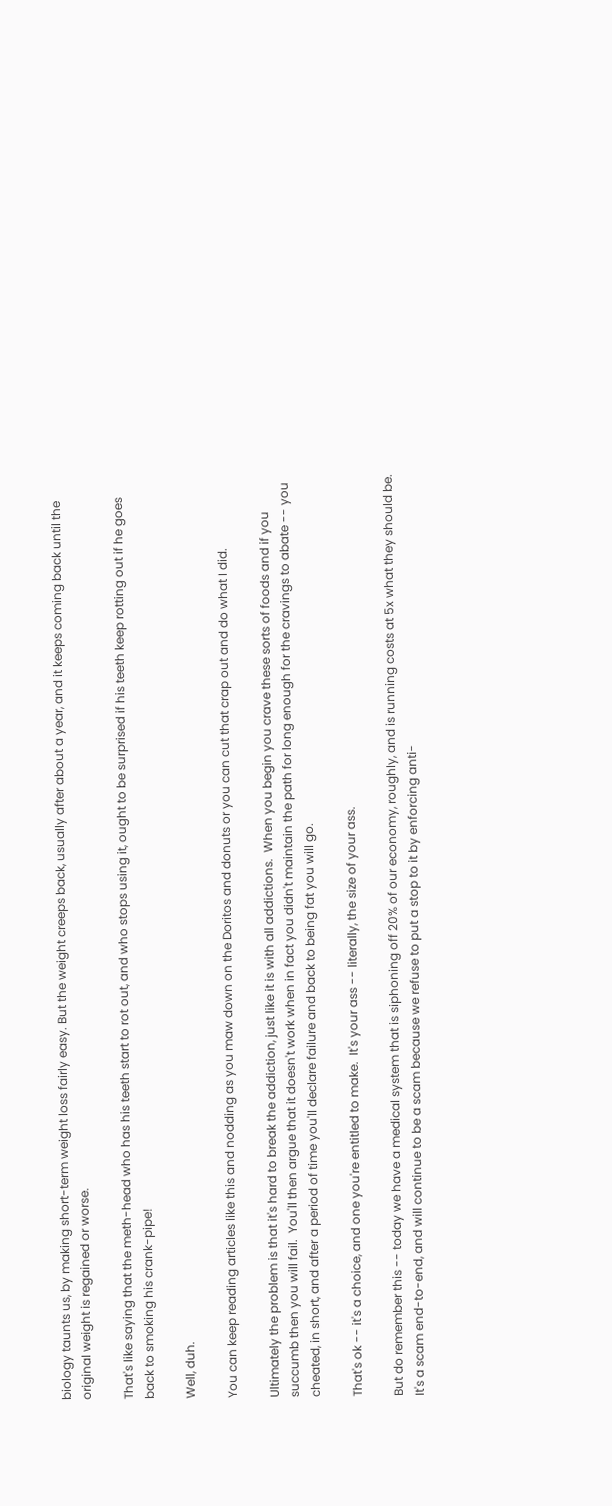biology taunts us, by making short-term weight loss fairly easy. But the weight creeps back, usually after about a year, and it keeps coming back until the original weight is regained or worse.

That's like saying that the meth-head who has his teeth start to rot out, and who stops using it, ought to be surprised if his teeth keep rotting out if he goes back to smoking his crank-pipe!

Well, duh.

You can keep reading articles like this and nodding as you maw down on the Doritos and donuts or you can cut that crap out and do what I did.

Ultimately the problem is that it's hard to break the addiction, just like it is with all addictions.  When you begin you crave these sorts of foods and if you succumb then you will fail.  You'll then argue that it doesn't work when in fact you didn't maintain the path for long enough for the cravings to abate -- you cheated, in short, and after a period of time you'll declare failure and back to being fat you will go.

That's ok -- it's a choice, and one you're entitled to make.  It's your ass -- literally, the size of your ass.

But do remember this -- today we have a medical system that is siphoning off 20% of our economy, roughly, and is running costs at 5x what they should be.  It's a scam end-to-end, and will continue to be a scam because we refuse to put a stop to it by enforcing anti-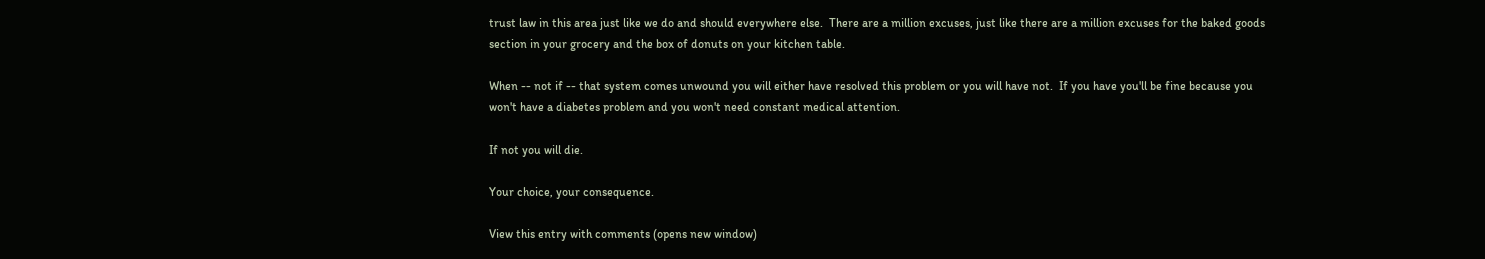trust law in this area just like we do and should everywhere else.  There are a million excuses, just like there are a million excuses for the baked goods section in your grocery and the box of donuts on your kitchen table.

When -- not if -- that system comes unwound you will either have resolved this problem or you will have not.  If you have you'll be fine because you won't have a diabetes problem and you won't need constant medical attention.

If not you will die.

Your choice, your consequence.

View this entry with comments (opens new window)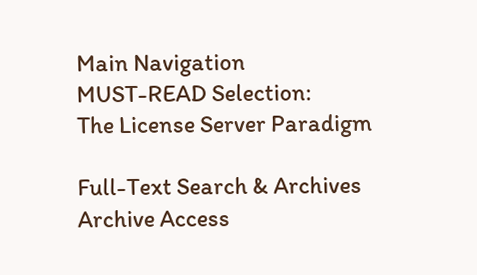Main Navigation
MUST-READ Selection:
The License Server Paradigm

Full-Text Search & Archives
Archive Access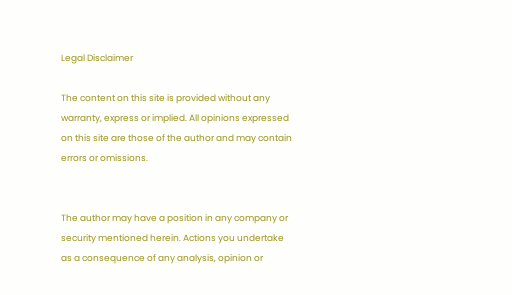Legal Disclaimer

The content on this site is provided without any warranty, express or implied. All opinions expressed on this site are those of the author and may contain errors or omissions.


The author may have a position in any company or security mentioned herein. Actions you undertake as a consequence of any analysis, opinion or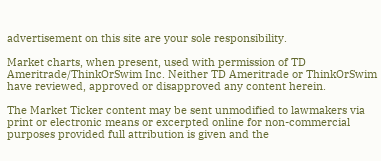advertisement on this site are your sole responsibility.

Market charts, when present, used with permission of TD Ameritrade/ThinkOrSwim Inc. Neither TD Ameritrade or ThinkOrSwim have reviewed, approved or disapproved any content herein.

The Market Ticker content may be sent unmodified to lawmakers via print or electronic means or excerpted online for non-commercial purposes provided full attribution is given and the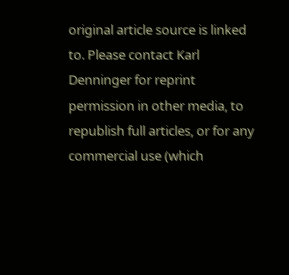original article source is linked to. Please contact Karl Denninger for reprint permission in other media, to republish full articles, or for any commercial use (which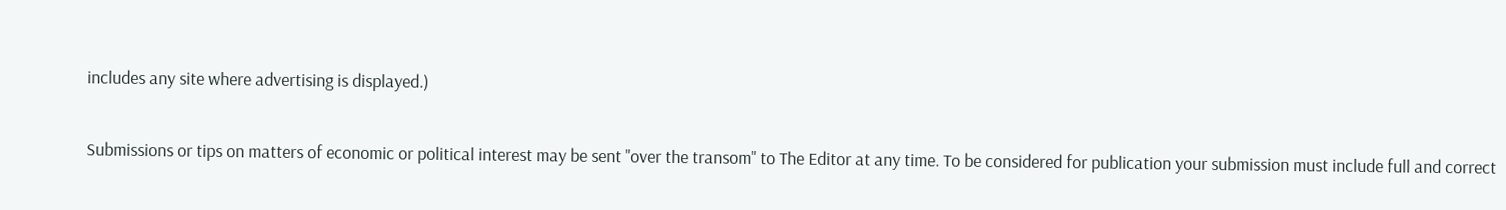includes any site where advertising is displayed.)

Submissions or tips on matters of economic or political interest may be sent "over the transom" to The Editor at any time. To be considered for publication your submission must include full and correct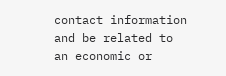contact information and be related to an economic or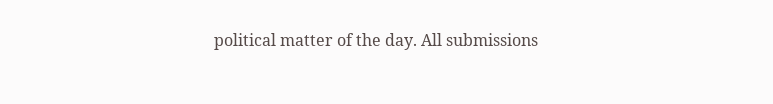political matter of the day. All submissions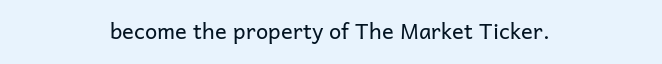become the property of The Market Ticker.